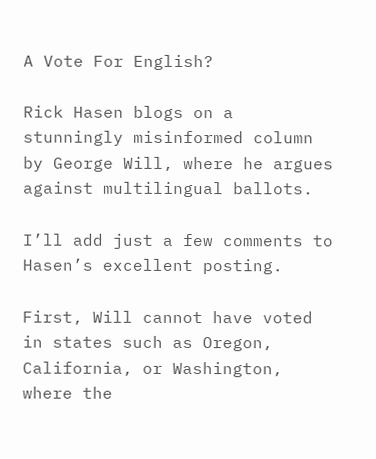A Vote For English?

Rick Hasen blogs on a stunningly misinformed column by George Will, where he argues against multilingual ballots.

I’ll add just a few comments to Hasen’s excellent posting.

First, Will cannot have voted in states such as Oregon, California, or Washington, where the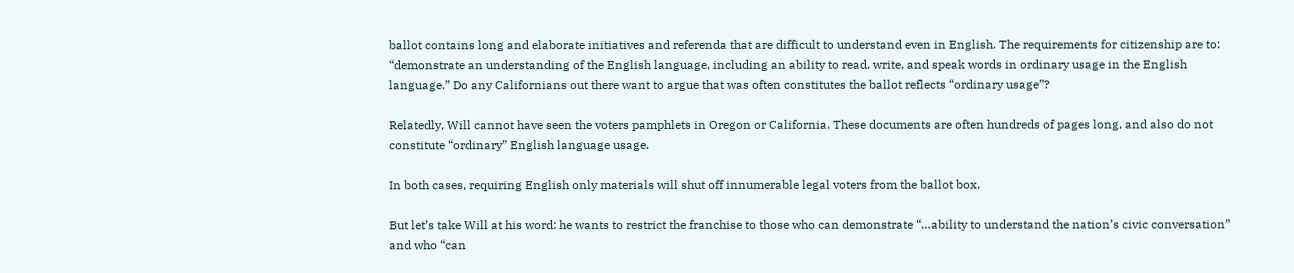ballot contains long and elaborate initiatives and referenda that are difficult to understand even in English. The requirements for citizenship are to: “demonstrate an understanding of the English language, including an ability to read, write, and speak words in ordinary usage in the English language.” Do any Californians out there want to argue that was often constitutes the ballot reflects “ordinary usage”?

Relatedly, Will cannot have seen the voters pamphlets in Oregon or California. These documents are often hundreds of pages long, and also do not constitute “ordinary” English language usage.

In both cases, requiring English only materials will shut off innumerable legal voters from the ballot box.

But let’s take Will at his word: he wants to restrict the franchise to those who can demonstrate “…ability to understand the nation’s civic conversation” and who “can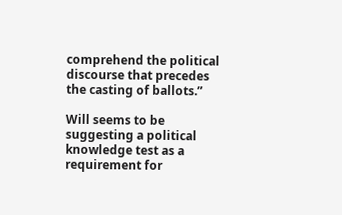comprehend the political discourse that precedes the casting of ballots.”

Will seems to be suggesting a political knowledge test as a requirement for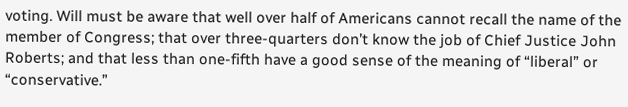voting. Will must be aware that well over half of Americans cannot recall the name of the member of Congress; that over three-quarters don’t know the job of Chief Justice John Roberts; and that less than one-fifth have a good sense of the meaning of “liberal” or “conservative.”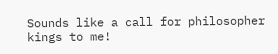Sounds like a call for philosopher kings to me!